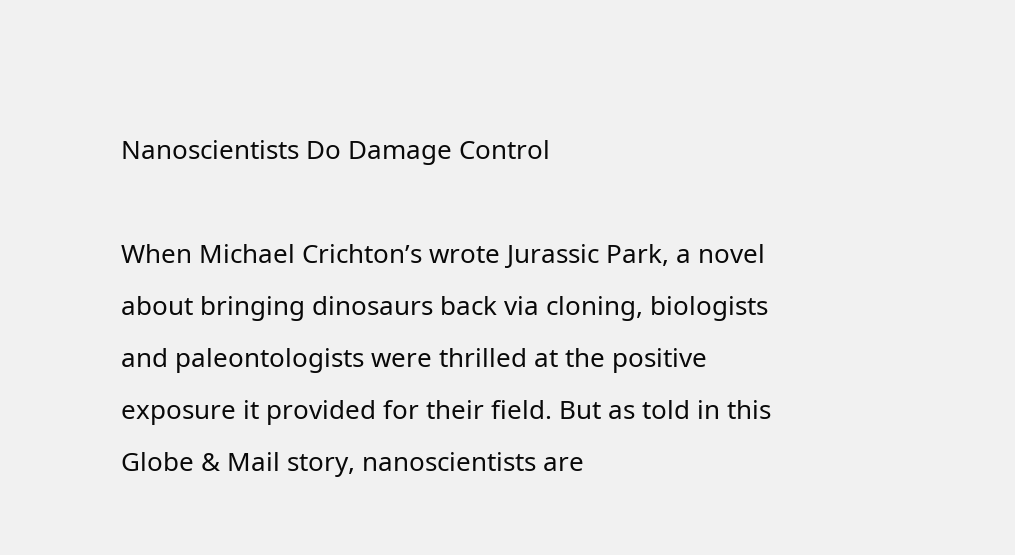Nanoscientists Do Damage Control

When Michael Crichton’s wrote Jurassic Park, a novel about bringing dinosaurs back via cloning, biologists and paleontologists were thrilled at the positive exposure it provided for their field. But as told in this Globe & Mail story, nanoscientists are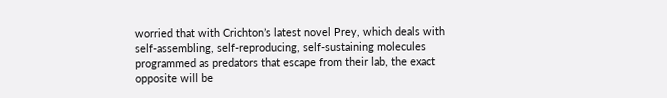worried that with Crichton’s latest novel Prey, which deals with self-assembling, self-reproducing, self-sustaining molecules programmed as predators that escape from their lab, the exact opposite will be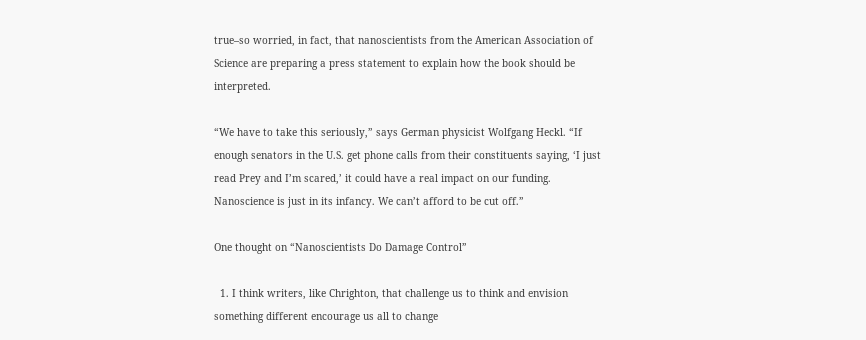true–so worried, in fact, that nanoscientists from the American Association of Science are preparing a press statement to explain how the book should be interpreted.

“We have to take this seriously,” says German physicist Wolfgang Heckl. “If enough senators in the U.S. get phone calls from their constituents saying, ‘I just read Prey and I’m scared,’ it could have a real impact on our funding. Nanoscience is just in its infancy. We can’t afford to be cut off.”

One thought on “Nanoscientists Do Damage Control”

  1. I think writers, like Chrighton, that challenge us to think and envision something different encourage us all to change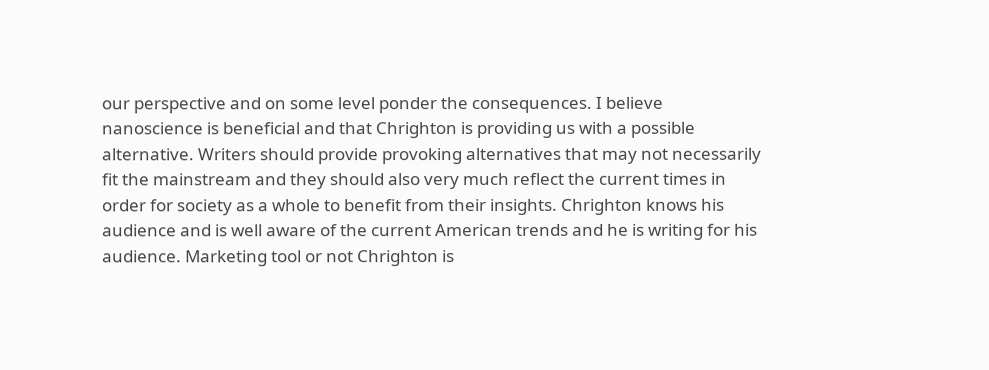our perspective and on some level ponder the consequences. I believe nanoscience is beneficial and that Chrighton is providing us with a possible alternative. Writers should provide provoking alternatives that may not necessarily fit the mainstream and they should also very much reflect the current times in order for society as a whole to benefit from their insights. Chrighton knows his audience and is well aware of the current American trends and he is writing for his audience. Marketing tool or not Chrighton is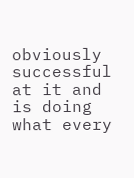obviously successful at it and is doing what every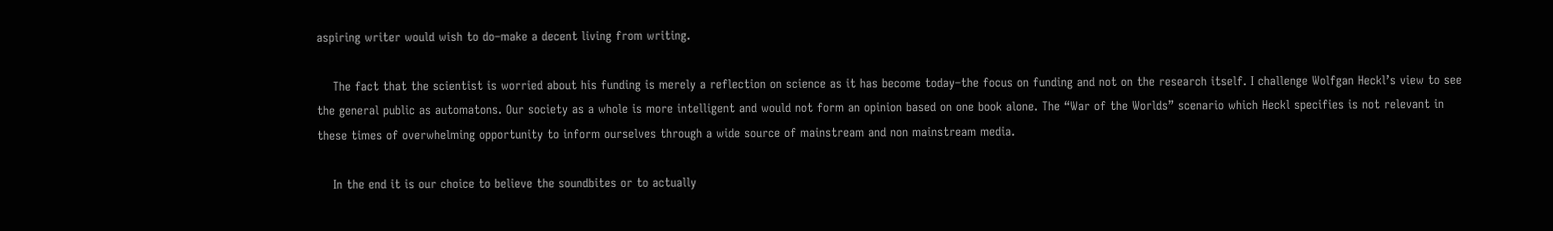aspiring writer would wish to do–make a decent living from writing.

    The fact that the scientist is worried about his funding is merely a reflection on science as it has become today–the focus on funding and not on the research itself. I challenge Wolfgan Heckl’s view to see the general public as automatons. Our society as a whole is more intelligent and would not form an opinion based on one book alone. The “War of the Worlds” scenario which Heckl specifies is not relevant in these times of overwhelming opportunity to inform ourselves through a wide source of mainstream and non mainstream media.

    In the end it is our choice to believe the soundbites or to actually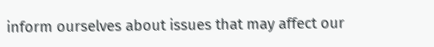inform ourselves about issues that may affect our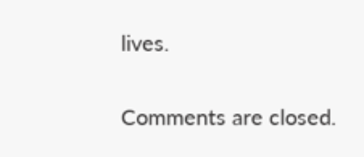lives.

Comments are closed.